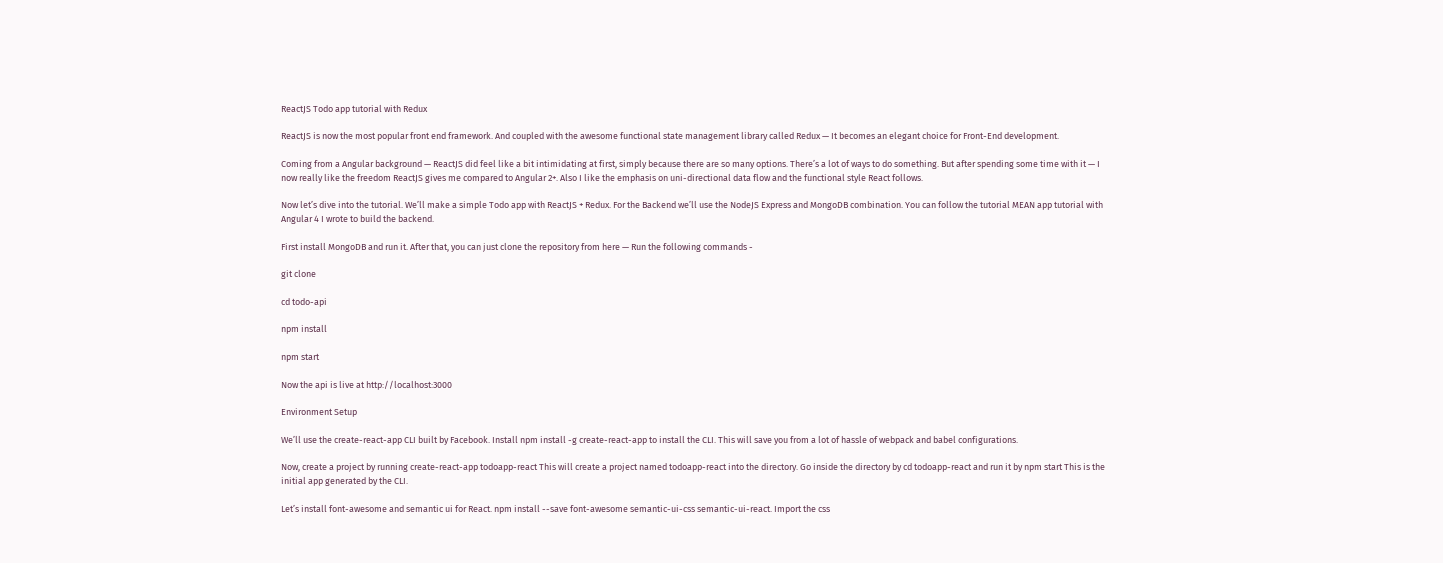ReactJS Todo app tutorial with Redux

ReactJS is now the most popular front end framework. And coupled with the awesome functional state management library called Redux — It becomes an elegant choice for Front-End development.

Coming from a Angular background — ReactJS did feel like a bit intimidating at first, simply because there are so many options. There’s a lot of ways to do something. But after spending some time with it — I now really like the freedom ReactJS gives me compared to Angular 2+. Also I like the emphasis on uni-directional data flow and the functional style React follows.

Now let’s dive into the tutorial. We’ll make a simple Todo app with ReactJS + Redux. For the Backend we’ll use the NodeJS Express and MongoDB combination. You can follow the tutorial MEAN app tutorial with Angular 4 I wrote to build the backend.

First install MongoDB and run it. After that, you can just clone the repository from here — Run the following commands -

git clone

cd todo-api

npm install

npm start

Now the api is live at http://localhost:3000

Environment Setup

We’ll use the create-react-app CLI built by Facebook. Install npm install -g create-react-app to install the CLI. This will save you from a lot of hassle of webpack and babel configurations.

Now, create a project by running create-react-app todoapp-react This will create a project named todoapp-react into the directory. Go inside the directory by cd todoapp-react and run it by npm start This is the initial app generated by the CLI.

Let’s install font-awesome and semantic ui for React. npm install --save font-awesome semantic-ui-css semantic-ui-react. Import the css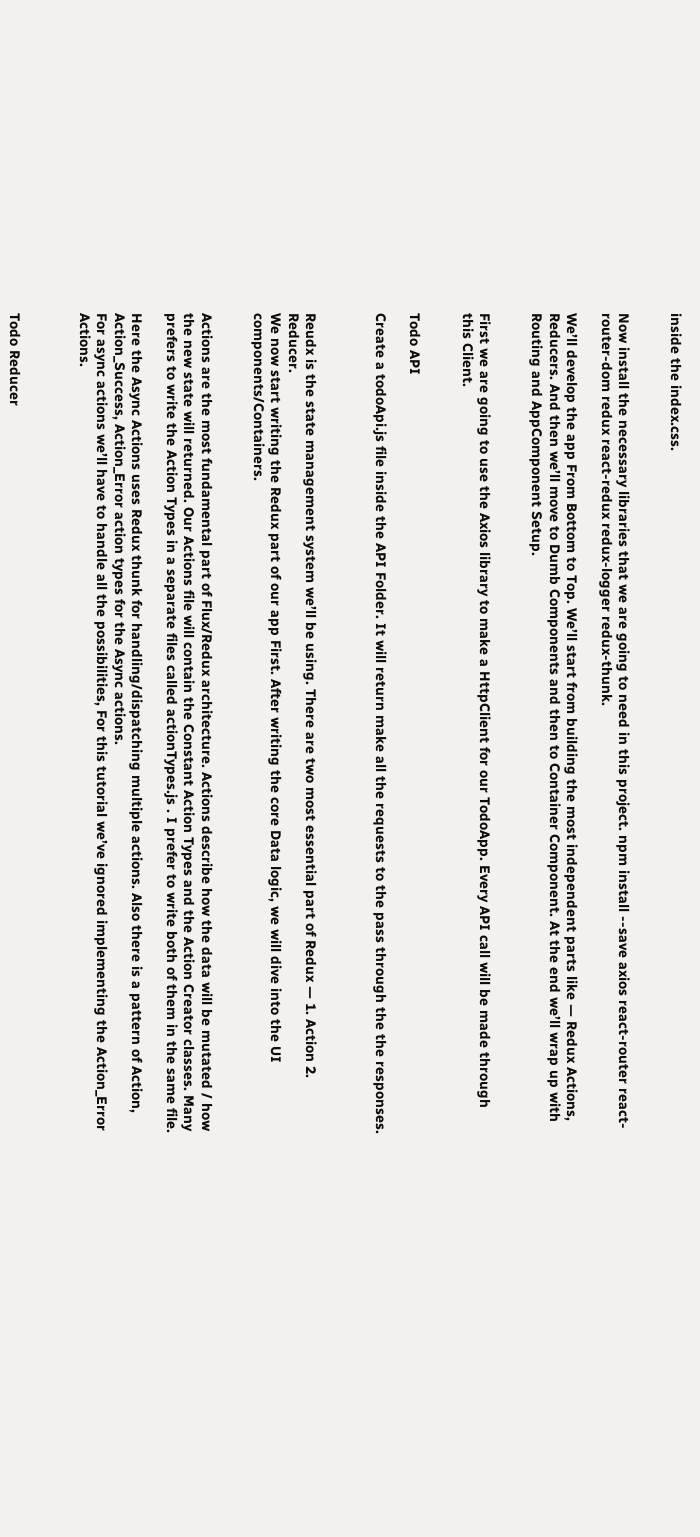inside the index.css.


Now install the necessary libraries that we are going to need in this project. npm install --save axios react-router react-router-dom redux react-redux redux-logger redux-thunk.

We’ll develop the app From Bottom to Top. We’ll start from building the most independent parts like — Redux Actions, Reducers. And then we’ll move to Dumb Components and then to Container Component. At the end we’ll wrap up with Routing and AppComponent Setup.


First we are going to use the Axios library to make a HttpClient for our TodoApp. Every API call will be made through this Client.


Todo API

Create a todoApi.js file inside the API Folder. It will return make all the requests to the pass through the the responses.



Reudx is the state management system we’ll be using. There are two most essential part of Redux — 1. Action 2. Reducer.
We now start writing the Redux part of our app First. After writing the core Data logic, we will dive into the UI components/Containers.


Actions are the most fundamental part of Flux/Redux architecture. Actions describe how the data will be mutated / how the new state will returned. Our Actions file will contain the Constant Action Types and the Action Creator classes. Many prefers to write the Action Types in a separate files called actionTypes.js . I prefer to write both of them in the same file.

Here the Async Actions uses Redux thunk for handling/dispatching multiple actions. Also there is a pattern of Action, Action_Success, Action_Error action types for the Async actions.
For async actions we’ll have to handle all the possibilities, For this tutorial we’ve ignored implementing the Action_Error Actions.



Todo Reducer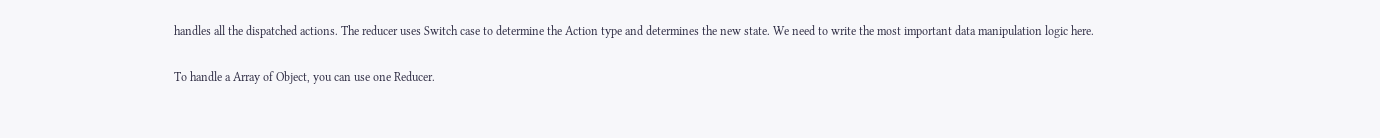handles all the dispatched actions. The reducer uses Switch case to determine the Action type and determines the new state. We need to write the most important data manipulation logic here.

To handle a Array of Object, you can use one Reducer.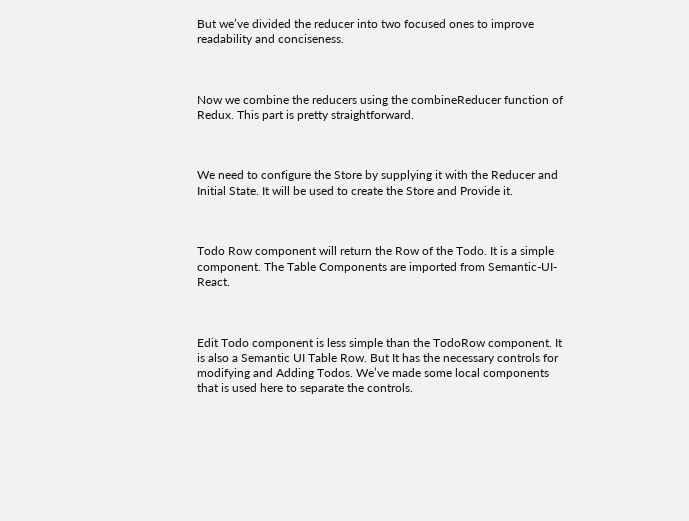But we’ve divided the reducer into two focused ones to improve readability and conciseness.



Now we combine the reducers using the combineReducer function of Redux. This part is pretty straightforward.



We need to configure the Store by supplying it with the Reducer and Initial State. It will be used to create the Store and Provide it.



Todo Row component will return the Row of the Todo. It is a simple component. The Table Components are imported from Semantic-UI-React.



Edit Todo component is less simple than the TodoRow component. It is also a Semantic UI Table Row. But It has the necessary controls for modifying and Adding Todos. We’ve made some local components that is used here to separate the controls.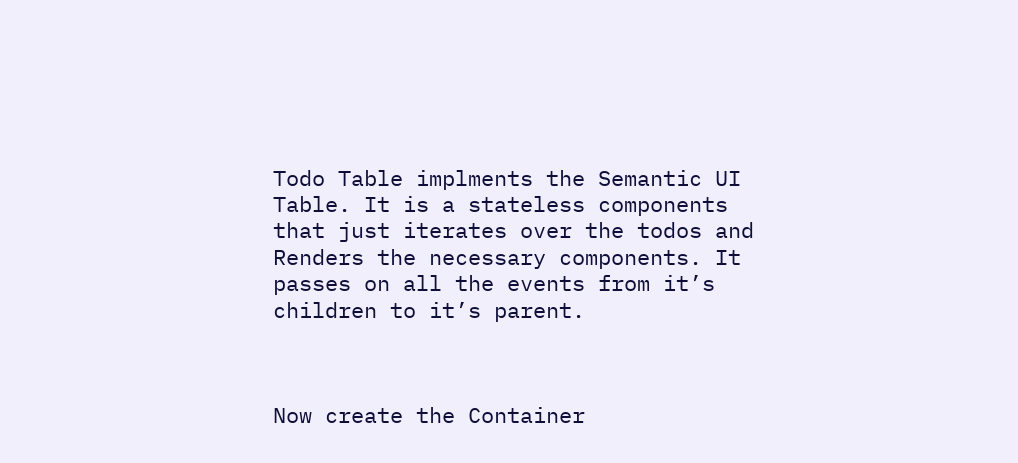Todo Table implments the Semantic UI Table. It is a stateless components that just iterates over the todos and Renders the necessary components. It passes on all the events from it’s children to it’s parent.



Now create the Container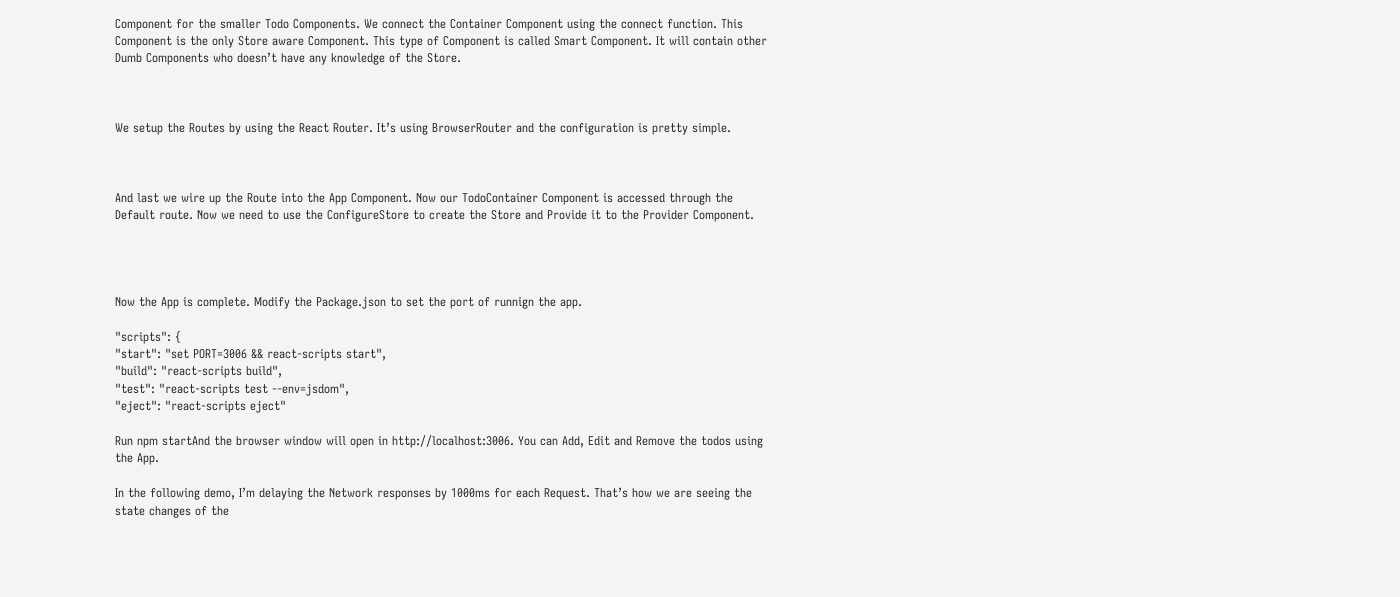Component for the smaller Todo Components. We connect the Container Component using the connect function. This Component is the only Store aware Component. This type of Component is called Smart Component. It will contain other Dumb Components who doesn’t have any knowledge of the Store.



We setup the Routes by using the React Router. It’s using BrowserRouter and the configuration is pretty simple.



And last we wire up the Route into the App Component. Now our TodoContainer Component is accessed through the Default route. Now we need to use the ConfigureStore to create the Store and Provide it to the Provider Component.




Now the App is complete. Modify the Package.json to set the port of runnign the app.

"scripts": {
"start": "set PORT=3006 && react-scripts start",
"build": "react-scripts build",
"test": "react-scripts test --env=jsdom",
"eject": "react-scripts eject"

Run npm startAnd the browser window will open in http://localhost:3006. You can Add, Edit and Remove the todos using the App.

In the following demo, I’m delaying the Network responses by 1000ms for each Request. That’s how we are seeing the state changes of the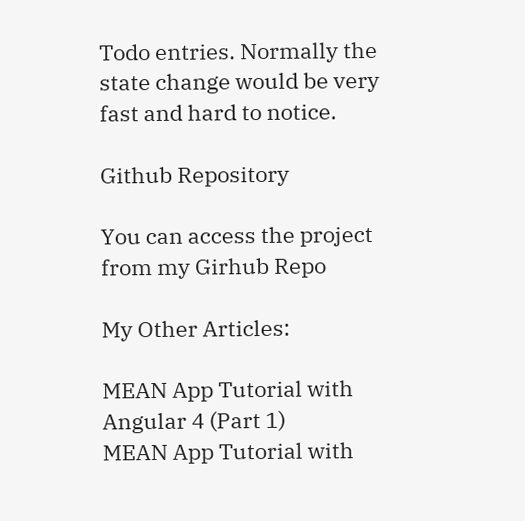Todo entries. Normally the state change would be very fast and hard to notice.

Github Repository

You can access the project from my Girhub Repo

My Other Articles:

MEAN App Tutorial with Angular 4 (Part 1)
MEAN App Tutorial with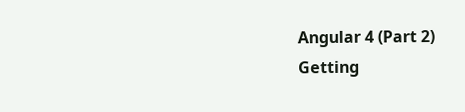Angular 4 (Part 2)
Getting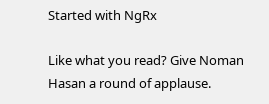Started with NgRx

Like what you read? Give Noman Hasan a round of applause.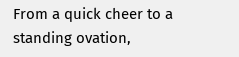From a quick cheer to a standing ovation,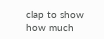clap to show how much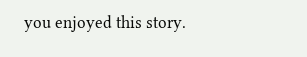you enjoyed this story.